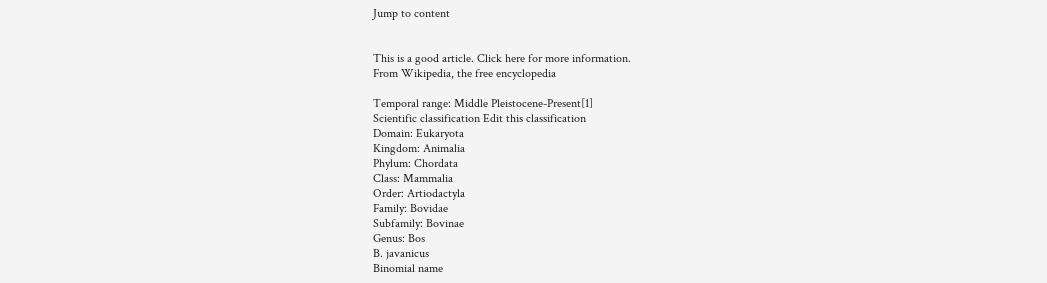Jump to content


This is a good article. Click here for more information.
From Wikipedia, the free encyclopedia

Temporal range: Middle Pleistocene-Present[1]
Scientific classification Edit this classification
Domain: Eukaryota
Kingdom: Animalia
Phylum: Chordata
Class: Mammalia
Order: Artiodactyla
Family: Bovidae
Subfamily: Bovinae
Genus: Bos
B. javanicus
Binomial name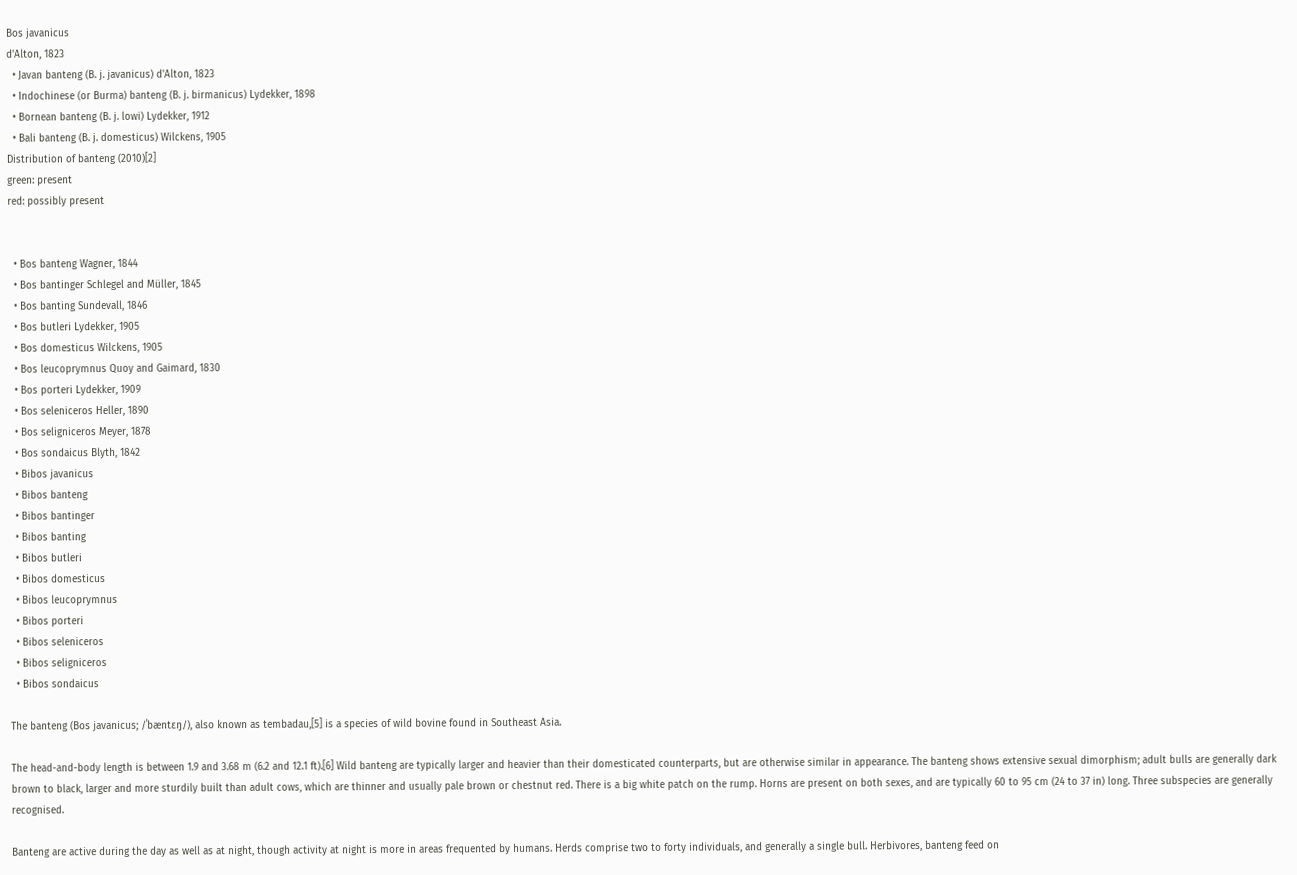Bos javanicus
d'Alton, 1823
  • Javan banteng (B. j. javanicus) d'Alton, 1823
  • Indochinese (or Burma) banteng (B. j. birmanicus) Lydekker, 1898
  • Bornean banteng (B. j. lowi) Lydekker, 1912
  • Bali banteng (B. j. domesticus) Wilckens, 1905
Distribution of banteng (2010)[2]
green: present
red: possibly present


  • Bos banteng Wagner, 1844
  • Bos bantinger Schlegel and Müller, 1845
  • Bos banting Sundevall, 1846
  • Bos butleri Lydekker, 1905
  • Bos domesticus Wilckens, 1905
  • Bos leucoprymnus Quoy and Gaimard, 1830
  • Bos porteri Lydekker, 1909
  • Bos seleniceros Heller, 1890
  • Bos seligniceros Meyer, 1878
  • Bos sondaicus Blyth, 1842
  • Bibos javanicus
  • Bibos banteng
  • Bibos bantinger
  • Bibos banting
  • Bibos butleri
  • Bibos domesticus
  • Bibos leucoprymnus
  • Bibos porteri
  • Bibos seleniceros
  • Bibos seligniceros
  • Bibos sondaicus

The banteng (Bos javanicus; /ˈbæntɛŋ/), also known as tembadau,[5] is a species of wild bovine found in Southeast Asia.

The head-and-body length is between 1.9 and 3.68 m (6.2 and 12.1 ft).[6] Wild banteng are typically larger and heavier than their domesticated counterparts, but are otherwise similar in appearance. The banteng shows extensive sexual dimorphism; adult bulls are generally dark brown to black, larger and more sturdily built than adult cows, which are thinner and usually pale brown or chestnut red. There is a big white patch on the rump. Horns are present on both sexes, and are typically 60 to 95 cm (24 to 37 in) long. Three subspecies are generally recognised.

Banteng are active during the day as well as at night, though activity at night is more in areas frequented by humans. Herds comprise two to forty individuals, and generally a single bull. Herbivores, banteng feed on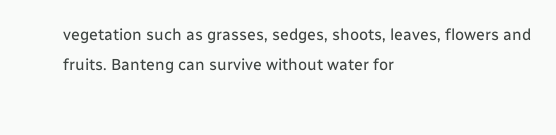vegetation such as grasses, sedges, shoots, leaves, flowers and fruits. Banteng can survive without water for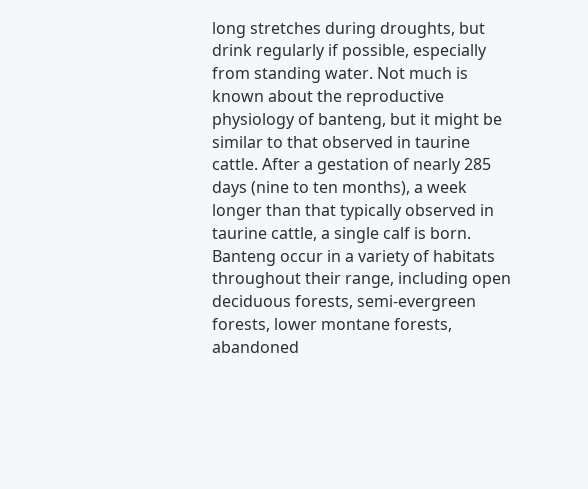long stretches during droughts, but drink regularly if possible, especially from standing water. Not much is known about the reproductive physiology of banteng, but it might be similar to that observed in taurine cattle. After a gestation of nearly 285 days (nine to ten months), a week longer than that typically observed in taurine cattle, a single calf is born. Banteng occur in a variety of habitats throughout their range, including open deciduous forests, semi-evergreen forests, lower montane forests, abandoned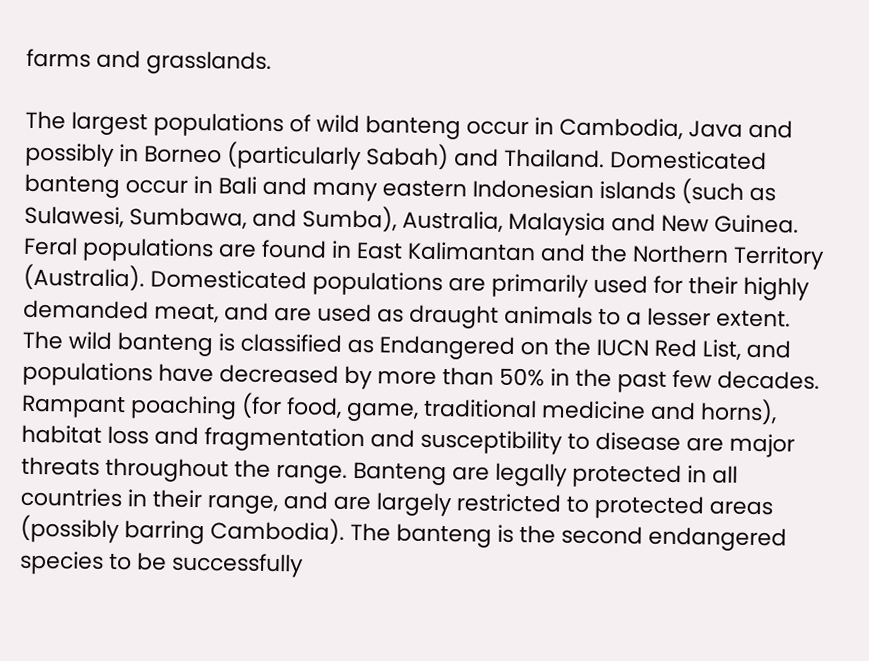farms and grasslands.

The largest populations of wild banteng occur in Cambodia, Java and possibly in Borneo (particularly Sabah) and Thailand. Domesticated banteng occur in Bali and many eastern Indonesian islands (such as Sulawesi, Sumbawa, and Sumba), Australia, Malaysia and New Guinea. Feral populations are found in East Kalimantan and the Northern Territory (Australia). Domesticated populations are primarily used for their highly demanded meat, and are used as draught animals to a lesser extent. The wild banteng is classified as Endangered on the IUCN Red List, and populations have decreased by more than 50% in the past few decades. Rampant poaching (for food, game, traditional medicine and horns), habitat loss and fragmentation and susceptibility to disease are major threats throughout the range. Banteng are legally protected in all countries in their range, and are largely restricted to protected areas (possibly barring Cambodia). The banteng is the second endangered species to be successfully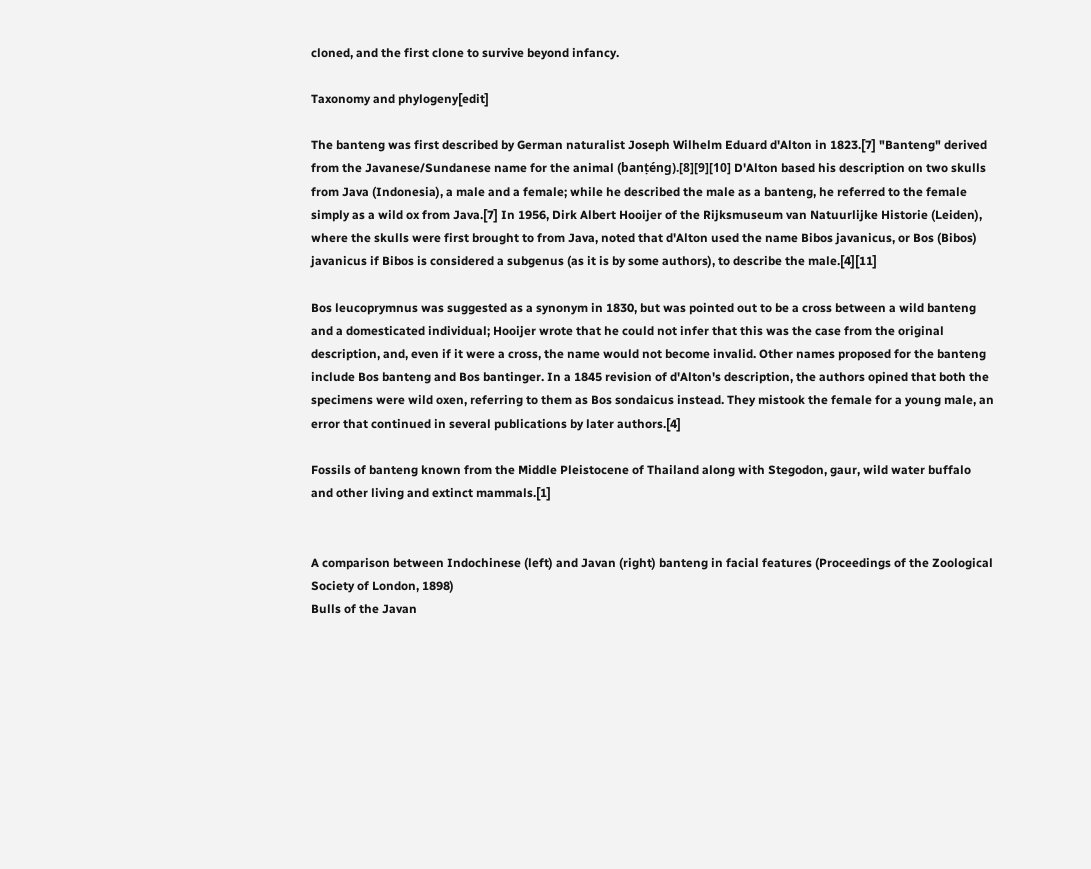cloned, and the first clone to survive beyond infancy.

Taxonomy and phylogeny[edit]

The banteng was first described by German naturalist Joseph Wilhelm Eduard d'Alton in 1823.[7] "Banteng" derived from the Javanese/Sundanese name for the animal (banṭéng).[8][9][10] D'Alton based his description on two skulls from Java (Indonesia), a male and a female; while he described the male as a banteng, he referred to the female simply as a wild ox from Java.[7] In 1956, Dirk Albert Hooijer of the Rijksmuseum van Natuurlijke Historie (Leiden), where the skulls were first brought to from Java, noted that d'Alton used the name Bibos javanicus, or Bos (Bibos) javanicus if Bibos is considered a subgenus (as it is by some authors), to describe the male.[4][11]

Bos leucoprymnus was suggested as a synonym in 1830, but was pointed out to be a cross between a wild banteng and a domesticated individual; Hooijer wrote that he could not infer that this was the case from the original description, and, even if it were a cross, the name would not become invalid. Other names proposed for the banteng include Bos banteng and Bos bantinger. In a 1845 revision of d'Alton's description, the authors opined that both the specimens were wild oxen, referring to them as Bos sondaicus instead. They mistook the female for a young male, an error that continued in several publications by later authors.[4]

Fossils of banteng known from the Middle Pleistocene of Thailand along with Stegodon, gaur, wild water buffalo and other living and extinct mammals.[1]


A comparison between Indochinese (left) and Javan (right) banteng in facial features (Proceedings of the Zoological Society of London, 1898)
Bulls of the Javan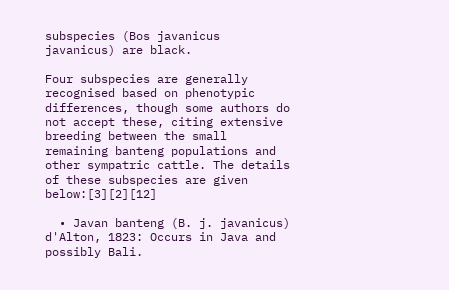subspecies (Bos javanicus javanicus) are black.

Four subspecies are generally recognised based on phenotypic differences, though some authors do not accept these, citing extensive breeding between the small remaining banteng populations and other sympatric cattle. The details of these subspecies are given below:[3][2][12]

  • Javan banteng (B. j. javanicus) d'Alton, 1823: Occurs in Java and possibly Bali.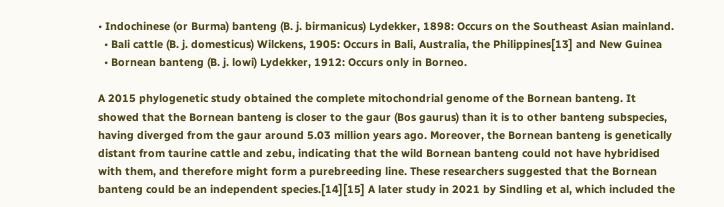• Indochinese (or Burma) banteng (B. j. birmanicus) Lydekker, 1898: Occurs on the Southeast Asian mainland.
  • Bali cattle (B. j. domesticus) Wilckens, 1905: Occurs in Bali, Australia, the Philippines[13] and New Guinea
  • Bornean banteng (B. j. lowi) Lydekker, 1912: Occurs only in Borneo.

A 2015 phylogenetic study obtained the complete mitochondrial genome of the Bornean banteng. It showed that the Bornean banteng is closer to the gaur (Bos gaurus) than it is to other banteng subspecies, having diverged from the gaur around 5.03 million years ago. Moreover, the Bornean banteng is genetically distant from taurine cattle and zebu, indicating that the wild Bornean banteng could not have hybridised with them, and therefore might form a purebreeding line. These researchers suggested that the Bornean banteng could be an independent species.[14][15] A later study in 2021 by Sindling et al, which included the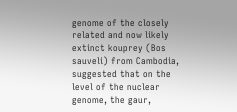genome of the closely related and now likely extinct kouprey (Bos sauveli) from Cambodia, suggested that on the level of the nuclear genome, the gaur,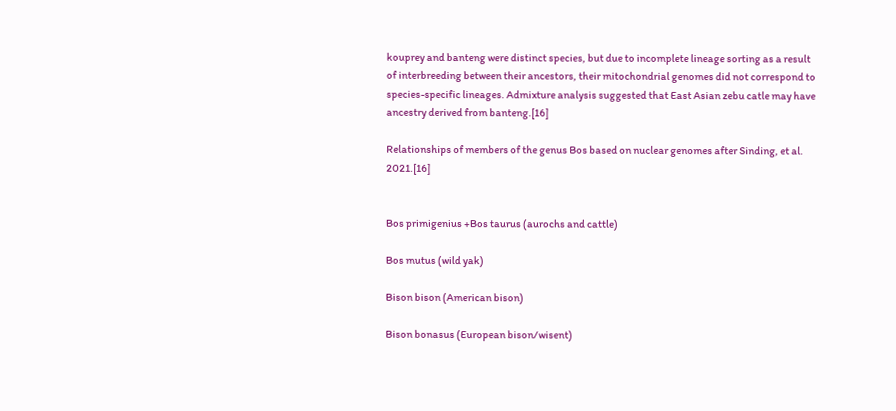kouprey and banteng were distinct species, but due to incomplete lineage sorting as a result of interbreeding between their ancestors, their mitochondrial genomes did not correspond to species-specific lineages. Admixture analysis suggested that East Asian zebu catle may have ancestry derived from banteng.[16]

Relationships of members of the genus Bos based on nuclear genomes after Sinding, et al. 2021.[16]


Bos primigenius +Bos taurus (aurochs and cattle)

Bos mutus (wild yak)

Bison bison (American bison)

Bison bonasus (European bison/wisent)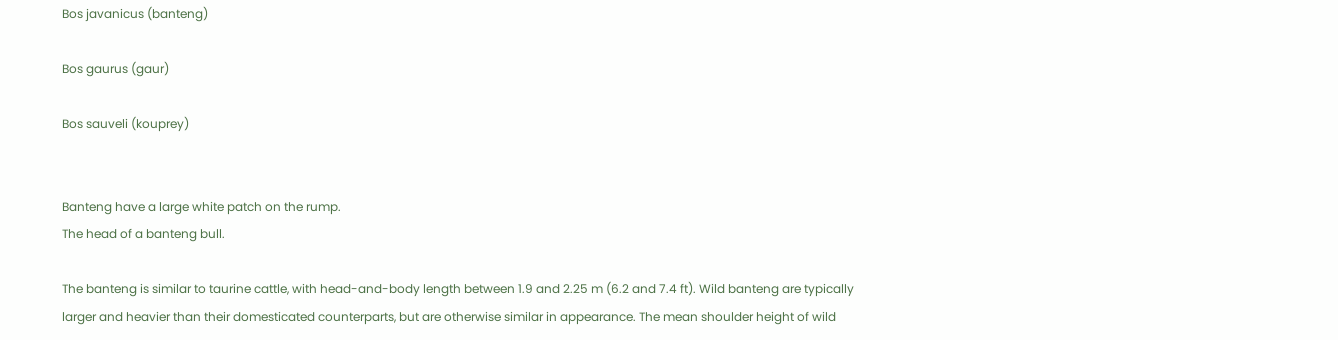Bos javanicus (banteng)

Bos gaurus (gaur)

Bos sauveli (kouprey)


Banteng have a large white patch on the rump.
The head of a banteng bull.

The banteng is similar to taurine cattle, with head-and-body length between 1.9 and 2.25 m (6.2 and 7.4 ft). Wild banteng are typically larger and heavier than their domesticated counterparts, but are otherwise similar in appearance. The mean shoulder height of wild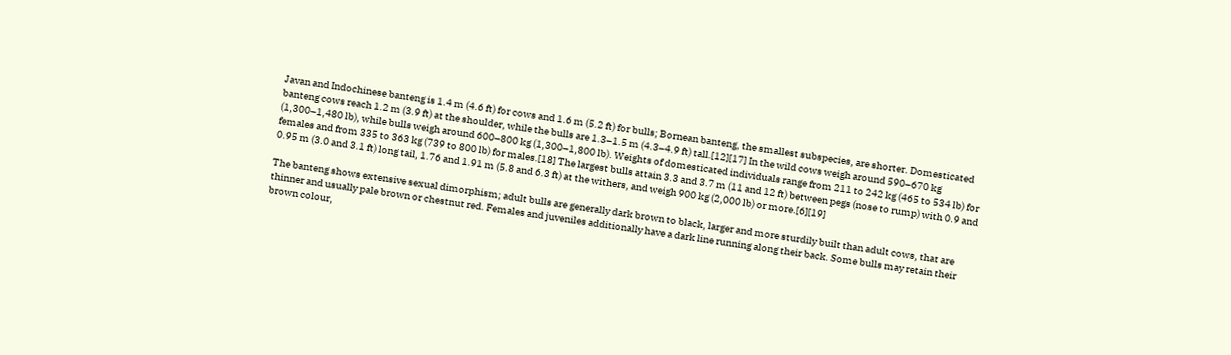Javan and Indochinese banteng is 1.4 m (4.6 ft) for cows and 1.6 m (5.2 ft) for bulls; Bornean banteng, the smallest subspecies, are shorter. Domesticated banteng cows reach 1.2 m (3.9 ft) at the shoulder, while the bulls are 1.3–1.5 m (4.3–4.9 ft) tall.[12][17] In the wild cows weigh around 590–670 kg (1,300–1,480 lb), while bulls weigh around 600–800 kg (1,300–1,800 lb). Weights of domesticated individuals range from 211 to 242 kg (465 to 534 lb) for females and from 335 to 363 kg (739 to 800 lb) for males.[18] The largest bulls attain 3.3 and 3.7 m (11 and 12 ft) between pegs (nose to rump) with 0.9 and 0.95 m (3.0 and 3.1 ft) long tail, 1.76 and 1.91 m (5.8 and 6.3 ft) at the withers, and weigh 900 kg (2,000 lb) or more.[6][19]

The banteng shows extensive sexual dimorphism; adult bulls are generally dark brown to black, larger and more sturdily built than adult cows, that are thinner and usually pale brown or chestnut red. Females and juveniles additionally have a dark line running along their back. Some bulls may retain their brown colour,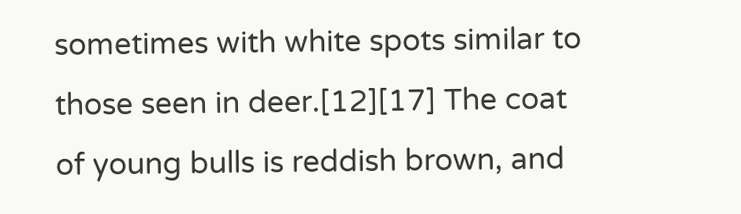sometimes with white spots similar to those seen in deer.[12][17] The coat of young bulls is reddish brown, and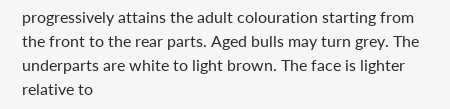progressively attains the adult colouration starting from the front to the rear parts. Aged bulls may turn grey. The underparts are white to light brown. The face is lighter relative to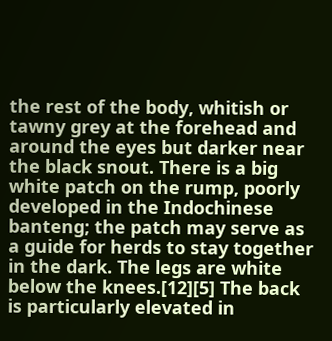the rest of the body, whitish or tawny grey at the forehead and around the eyes but darker near the black snout. There is a big white patch on the rump, poorly developed in the Indochinese banteng; the patch may serve as a guide for herds to stay together in the dark. The legs are white below the knees.[12][5] The back is particularly elevated in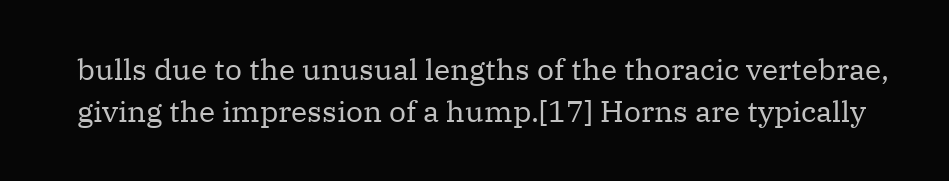bulls due to the unusual lengths of the thoracic vertebrae, giving the impression of a hump.[17] Horns are typically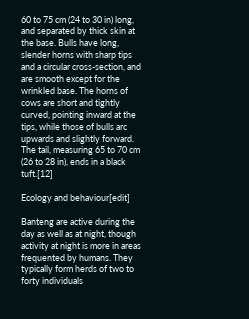60 to 75 cm (24 to 30 in) long, and separated by thick skin at the base. Bulls have long, slender horns with sharp tips and a circular cross-section, and are smooth except for the wrinkled base. The horns of cows are short and tightly curved, pointing inward at the tips, while those of bulls arc upwards and slightly forward. The tail, measuring 65 to 70 cm (26 to 28 in), ends in a black tuft.[12]

Ecology and behaviour[edit]

Banteng are active during the day as well as at night, though activity at night is more in areas frequented by humans. They typically form herds of two to forty individuals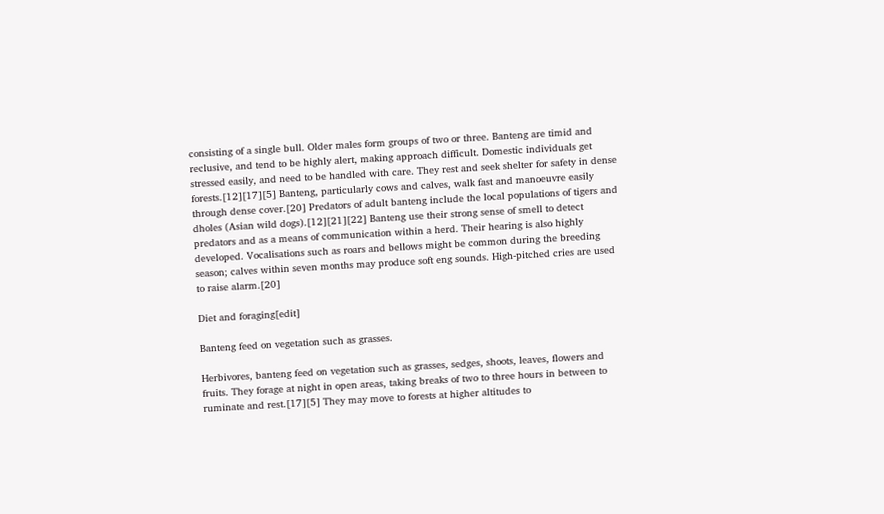consisting of a single bull. Older males form groups of two or three. Banteng are timid and reclusive, and tend to be highly alert, making approach difficult. Domestic individuals get stressed easily, and need to be handled with care. They rest and seek shelter for safety in dense forests.[12][17][5] Banteng, particularly cows and calves, walk fast and manoeuvre easily through dense cover.[20] Predators of adult banteng include the local populations of tigers and dholes (Asian wild dogs).[12][21][22] Banteng use their strong sense of smell to detect predators and as a means of communication within a herd. Their hearing is also highly developed. Vocalisations such as roars and bellows might be common during the breeding season; calves within seven months may produce soft eng sounds. High-pitched cries are used to raise alarm.[20]

Diet and foraging[edit]

Banteng feed on vegetation such as grasses.

Herbivores, banteng feed on vegetation such as grasses, sedges, shoots, leaves, flowers and fruits. They forage at night in open areas, taking breaks of two to three hours in between to ruminate and rest.[17][5] They may move to forests at higher altitudes to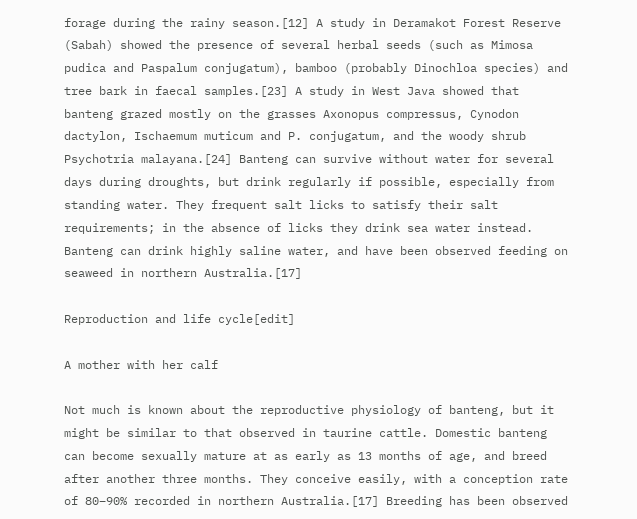forage during the rainy season.[12] A study in Deramakot Forest Reserve (Sabah) showed the presence of several herbal seeds (such as Mimosa pudica and Paspalum conjugatum), bamboo (probably Dinochloa species) and tree bark in faecal samples.[23] A study in West Java showed that banteng grazed mostly on the grasses Axonopus compressus, Cynodon dactylon, Ischaemum muticum and P. conjugatum, and the woody shrub Psychotria malayana.[24] Banteng can survive without water for several days during droughts, but drink regularly if possible, especially from standing water. They frequent salt licks to satisfy their salt requirements; in the absence of licks they drink sea water instead. Banteng can drink highly saline water, and have been observed feeding on seaweed in northern Australia.[17]

Reproduction and life cycle[edit]

A mother with her calf

Not much is known about the reproductive physiology of banteng, but it might be similar to that observed in taurine cattle. Domestic banteng can become sexually mature at as early as 13 months of age, and breed after another three months. They conceive easily, with a conception rate of 80–90% recorded in northern Australia.[17] Breeding has been observed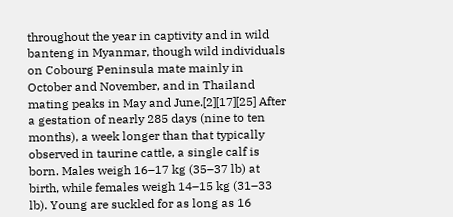throughout the year in captivity and in wild banteng in Myanmar, though wild individuals on Cobourg Peninsula mate mainly in October and November, and in Thailand mating peaks in May and June.[2][17][25] After a gestation of nearly 285 days (nine to ten months), a week longer than that typically observed in taurine cattle, a single calf is born. Males weigh 16–17 kg (35–37 lb) at birth, while females weigh 14–15 kg (31–33 lb). Young are suckled for as long as 16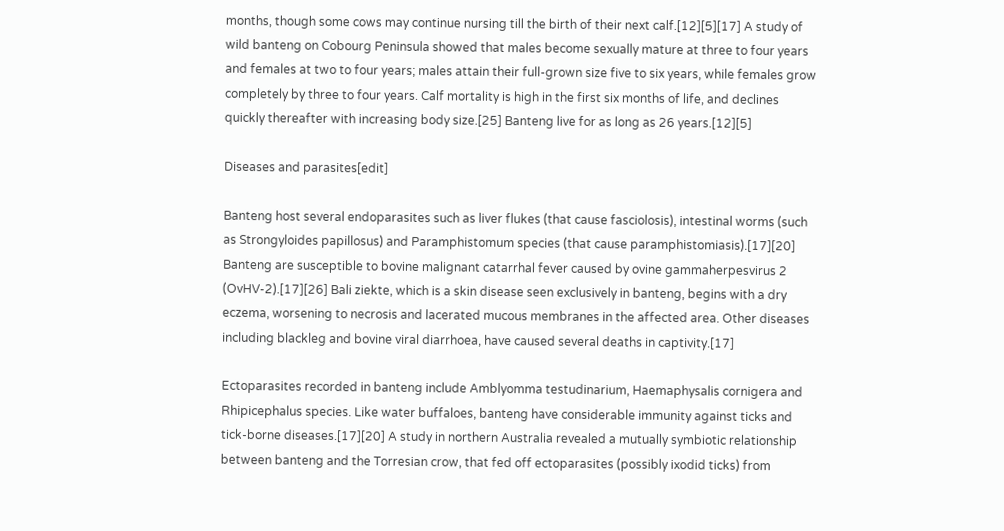months, though some cows may continue nursing till the birth of their next calf.[12][5][17] A study of wild banteng on Cobourg Peninsula showed that males become sexually mature at three to four years and females at two to four years; males attain their full-grown size five to six years, while females grow completely by three to four years. Calf mortality is high in the first six months of life, and declines quickly thereafter with increasing body size.[25] Banteng live for as long as 26 years.[12][5]

Diseases and parasites[edit]

Banteng host several endoparasites such as liver flukes (that cause fasciolosis), intestinal worms (such as Strongyloides papillosus) and Paramphistomum species (that cause paramphistomiasis).[17][20] Banteng are susceptible to bovine malignant catarrhal fever caused by ovine gammaherpesvirus 2 (OvHV-2).[17][26] Bali ziekte, which is a skin disease seen exclusively in banteng, begins with a dry eczema, worsening to necrosis and lacerated mucous membranes in the affected area. Other diseases including blackleg and bovine viral diarrhoea, have caused several deaths in captivity.[17]

Ectoparasites recorded in banteng include Amblyomma testudinarium, Haemaphysalis cornigera and Rhipicephalus species. Like water buffaloes, banteng have considerable immunity against ticks and tick-borne diseases.[17][20] A study in northern Australia revealed a mutually symbiotic relationship between banteng and the Torresian crow, that fed off ectoparasites (possibly ixodid ticks) from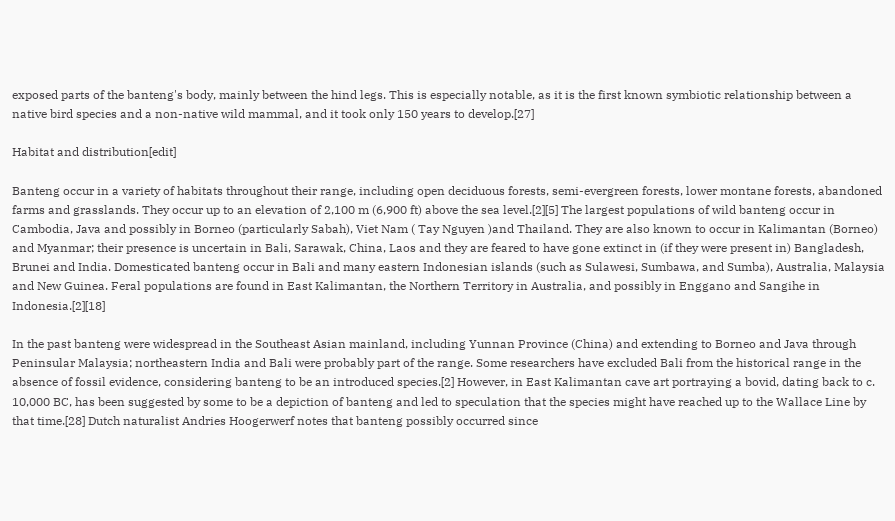exposed parts of the banteng's body, mainly between the hind legs. This is especially notable, as it is the first known symbiotic relationship between a native bird species and a non-native wild mammal, and it took only 150 years to develop.[27]

Habitat and distribution[edit]

Banteng occur in a variety of habitats throughout their range, including open deciduous forests, semi-evergreen forests, lower montane forests, abandoned farms and grasslands. They occur up to an elevation of 2,100 m (6,900 ft) above the sea level.[2][5] The largest populations of wild banteng occur in Cambodia, Java and possibly in Borneo (particularly Sabah), Viet Nam ( Tay Nguyen )and Thailand. They are also known to occur in Kalimantan (Borneo) and Myanmar; their presence is uncertain in Bali, Sarawak, China, Laos and they are feared to have gone extinct in (if they were present in) Bangladesh, Brunei and India. Domesticated banteng occur in Bali and many eastern Indonesian islands (such as Sulawesi, Sumbawa, and Sumba), Australia, Malaysia and New Guinea. Feral populations are found in East Kalimantan, the Northern Territory in Australia, and possibly in Enggano and Sangihe in Indonesia.[2][18]

In the past banteng were widespread in the Southeast Asian mainland, including Yunnan Province (China) and extending to Borneo and Java through Peninsular Malaysia; northeastern India and Bali were probably part of the range. Some researchers have excluded Bali from the historical range in the absence of fossil evidence, considering banteng to be an introduced species.[2] However, in East Kalimantan cave art portraying a bovid, dating back to c. 10,000 BC, has been suggested by some to be a depiction of banteng and led to speculation that the species might have reached up to the Wallace Line by that time.[28] Dutch naturalist Andries Hoogerwerf notes that banteng possibly occurred since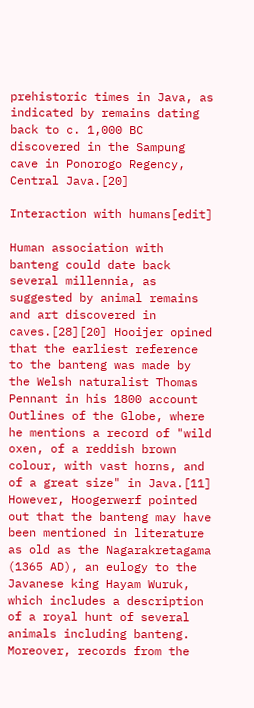prehistoric times in Java, as indicated by remains dating back to c. 1,000 BC discovered in the Sampung cave in Ponorogo Regency, Central Java.[20]

Interaction with humans[edit]

Human association with banteng could date back several millennia, as suggested by animal remains and art discovered in caves.[28][20] Hooijer opined that the earliest reference to the banteng was made by the Welsh naturalist Thomas Pennant in his 1800 account Outlines of the Globe, where he mentions a record of "wild oxen, of a reddish brown colour, with vast horns, and of a great size" in Java.[11] However, Hoogerwerf pointed out that the banteng may have been mentioned in literature as old as the Nagarakretagama (1365 AD), an eulogy to the Javanese king Hayam Wuruk, which includes a description of a royal hunt of several animals including banteng. Moreover, records from the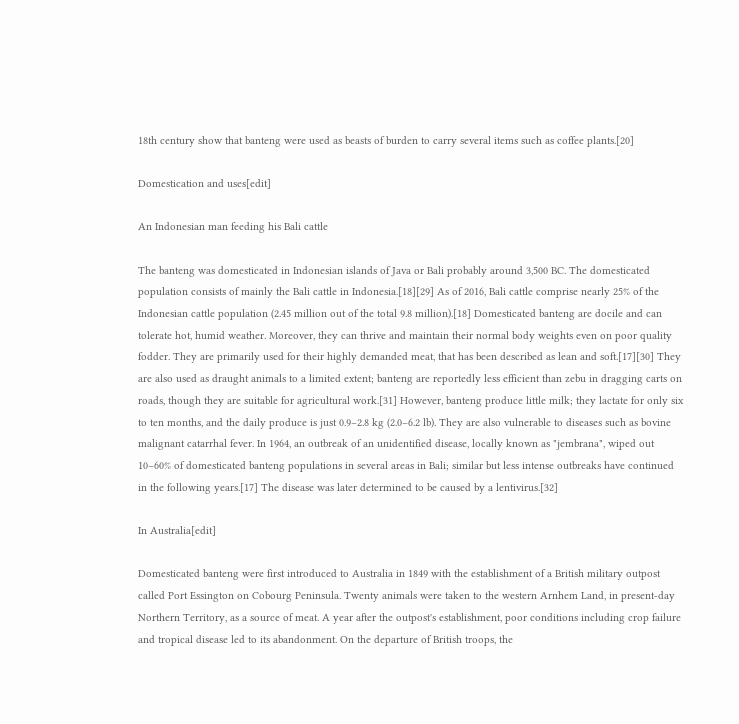18th century show that banteng were used as beasts of burden to carry several items such as coffee plants.[20]

Domestication and uses[edit]

An Indonesian man feeding his Bali cattle

The banteng was domesticated in Indonesian islands of Java or Bali probably around 3,500 BC. The domesticated population consists of mainly the Bali cattle in Indonesia.[18][29] As of 2016, Bali cattle comprise nearly 25% of the Indonesian cattle population (2.45 million out of the total 9.8 million).[18] Domesticated banteng are docile and can tolerate hot, humid weather. Moreover, they can thrive and maintain their normal body weights even on poor quality fodder. They are primarily used for their highly demanded meat, that has been described as lean and soft.[17][30] They are also used as draught animals to a limited extent; banteng are reportedly less efficient than zebu in dragging carts on roads, though they are suitable for agricultural work.[31] However, banteng produce little milk; they lactate for only six to ten months, and the daily produce is just 0.9–2.8 kg (2.0–6.2 lb). They are also vulnerable to diseases such as bovine malignant catarrhal fever. In 1964, an outbreak of an unidentified disease, locally known as "jembrana", wiped out 10–60% of domesticated banteng populations in several areas in Bali; similar but less intense outbreaks have continued in the following years.[17] The disease was later determined to be caused by a lentivirus.[32]

In Australia[edit]

Domesticated banteng were first introduced to Australia in 1849 with the establishment of a British military outpost called Port Essington on Cobourg Peninsula. Twenty animals were taken to the western Arnhem Land, in present-day Northern Territory, as a source of meat. A year after the outpost's establishment, poor conditions including crop failure and tropical disease led to its abandonment. On the departure of British troops, the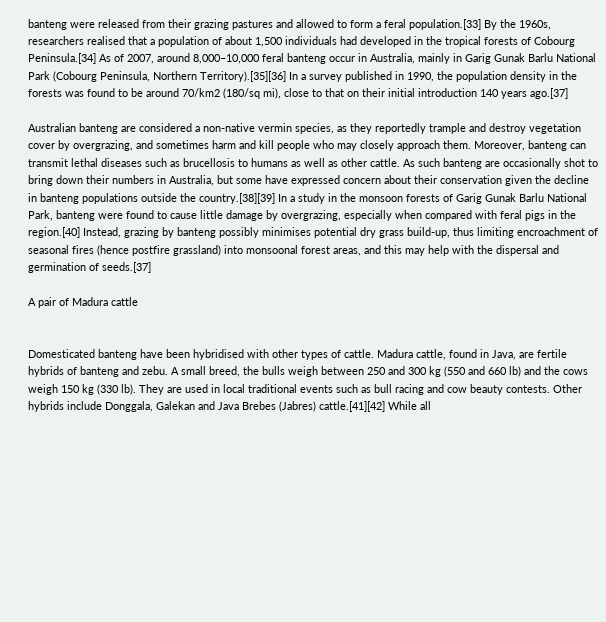banteng were released from their grazing pastures and allowed to form a feral population.[33] By the 1960s, researchers realised that a population of about 1,500 individuals had developed in the tropical forests of Cobourg Peninsula.[34] As of 2007, around 8,000–10,000 feral banteng occur in Australia, mainly in Garig Gunak Barlu National Park (Cobourg Peninsula, Northern Territory).[35][36] In a survey published in 1990, the population density in the forests was found to be around 70/km2 (180/sq mi), close to that on their initial introduction 140 years ago.[37]

Australian banteng are considered a non-native vermin species, as they reportedly trample and destroy vegetation cover by overgrazing, and sometimes harm and kill people who may closely approach them. Moreover, banteng can transmit lethal diseases such as brucellosis to humans as well as other cattle. As such banteng are occasionally shot to bring down their numbers in Australia, but some have expressed concern about their conservation given the decline in banteng populations outside the country.[38][39] In a study in the monsoon forests of Garig Gunak Barlu National Park, banteng were found to cause little damage by overgrazing, especially when compared with feral pigs in the region.[40] Instead, grazing by banteng possibly minimises potential dry grass build-up, thus limiting encroachment of seasonal fires (hence postfire grassland) into monsoonal forest areas, and this may help with the dispersal and germination of seeds.[37]

A pair of Madura cattle


Domesticated banteng have been hybridised with other types of cattle. Madura cattle, found in Java, are fertile hybrids of banteng and zebu. A small breed, the bulls weigh between 250 and 300 kg (550 and 660 lb) and the cows weigh 150 kg (330 lb). They are used in local traditional events such as bull racing and cow beauty contests. Other hybrids include Donggala, Galekan and Java Brebes (Jabres) cattle.[41][42] While all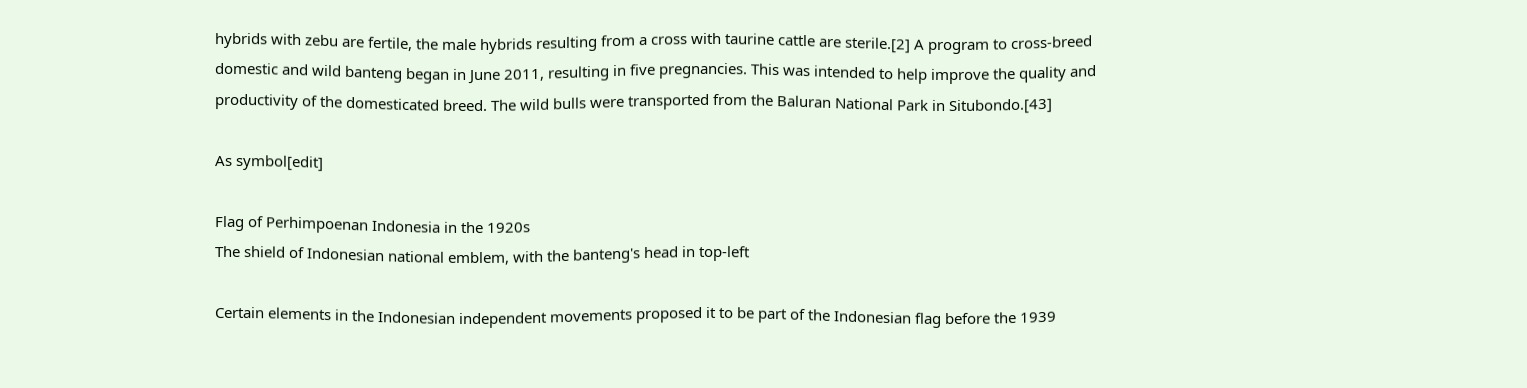hybrids with zebu are fertile, the male hybrids resulting from a cross with taurine cattle are sterile.[2] A program to cross-breed domestic and wild banteng began in June 2011, resulting in five pregnancies. This was intended to help improve the quality and productivity of the domesticated breed. The wild bulls were transported from the Baluran National Park in Situbondo.[43]

As symbol[edit]

Flag of Perhimpoenan Indonesia in the 1920s
The shield of Indonesian national emblem, with the banteng's head in top-left

Certain elements in the Indonesian independent movements proposed it to be part of the Indonesian flag before the 1939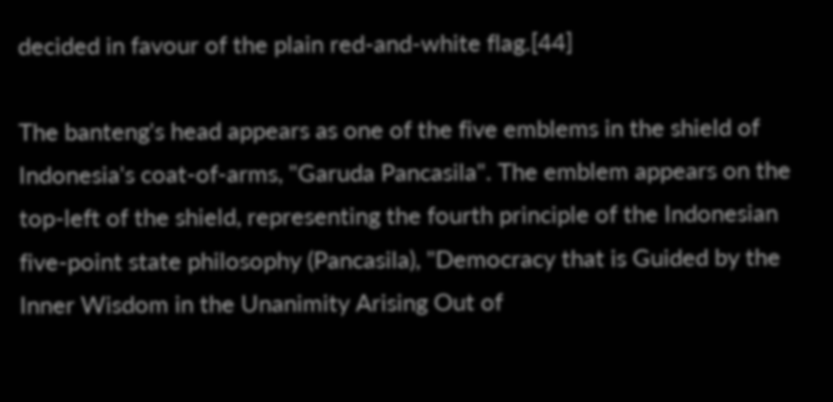decided in favour of the plain red-and-white flag.[44]

The banteng's head appears as one of the five emblems in the shield of Indonesia's coat-of-arms, "Garuda Pancasila". The emblem appears on the top-left of the shield, representing the fourth principle of the Indonesian five-point state philosophy (Pancasila), "Democracy that is Guided by the Inner Wisdom in the Unanimity Arising Out of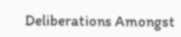Deliberations Amongst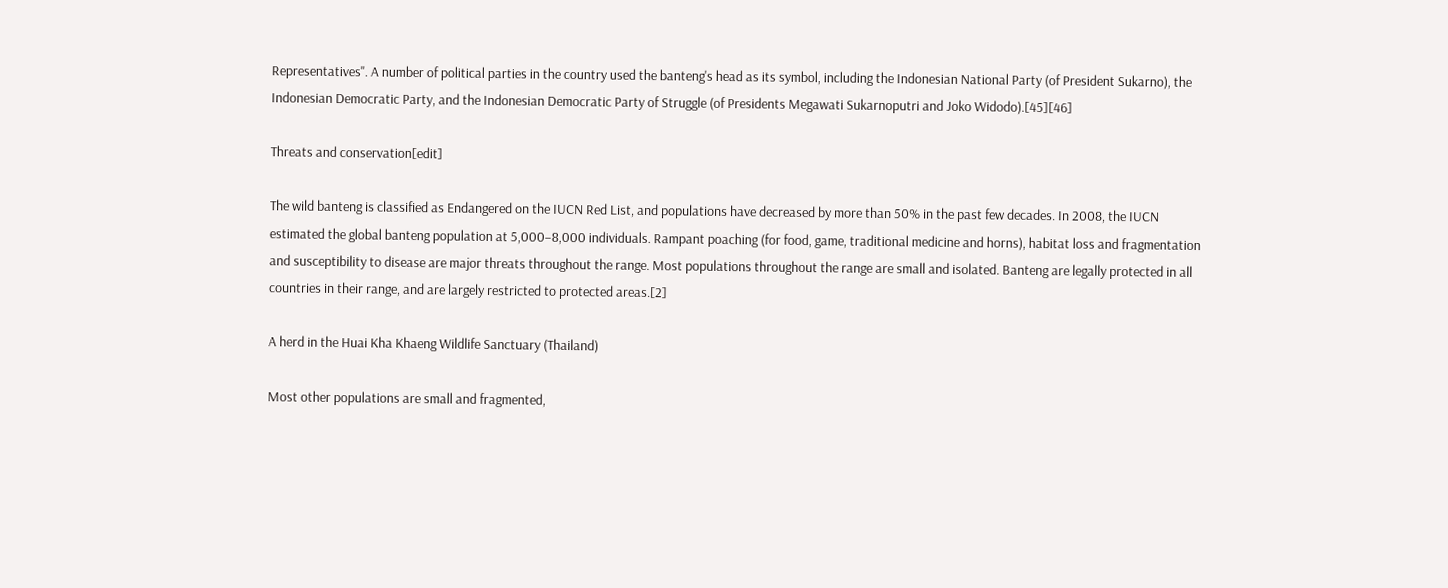Representatives". A number of political parties in the country used the banteng's head as its symbol, including the Indonesian National Party (of President Sukarno), the Indonesian Democratic Party, and the Indonesian Democratic Party of Struggle (of Presidents Megawati Sukarnoputri and Joko Widodo).[45][46]

Threats and conservation[edit]

The wild banteng is classified as Endangered on the IUCN Red List, and populations have decreased by more than 50% in the past few decades. In 2008, the IUCN estimated the global banteng population at 5,000–8,000 individuals. Rampant poaching (for food, game, traditional medicine and horns), habitat loss and fragmentation and susceptibility to disease are major threats throughout the range. Most populations throughout the range are small and isolated. Banteng are legally protected in all countries in their range, and are largely restricted to protected areas.[2]

A herd in the Huai Kha Khaeng Wildlife Sanctuary (Thailand)

Most other populations are small and fragmented,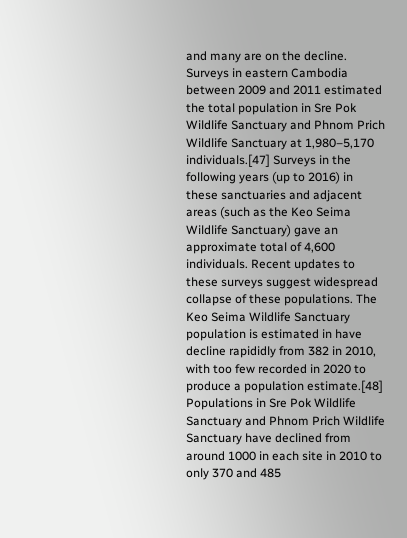and many are on the decline. Surveys in eastern Cambodia between 2009 and 2011 estimated the total population in Sre Pok Wildlife Sanctuary and Phnom Prich Wildlife Sanctuary at 1,980–5,170 individuals.[47] Surveys in the following years (up to 2016) in these sanctuaries and adjacent areas (such as the Keo Seima Wildlife Sanctuary) gave an approximate total of 4,600 individuals. Recent updates to these surveys suggest widespread collapse of these populations. The Keo Seima Wildlife Sanctuary population is estimated in have decline rapididly from 382 in 2010, with too few recorded in 2020 to produce a population estimate.[48] Populations in Sre Pok Wildlife Sanctuary and Phnom Prich Wildlife Sanctuary have declined from around 1000 in each site in 2010 to only 370 and 485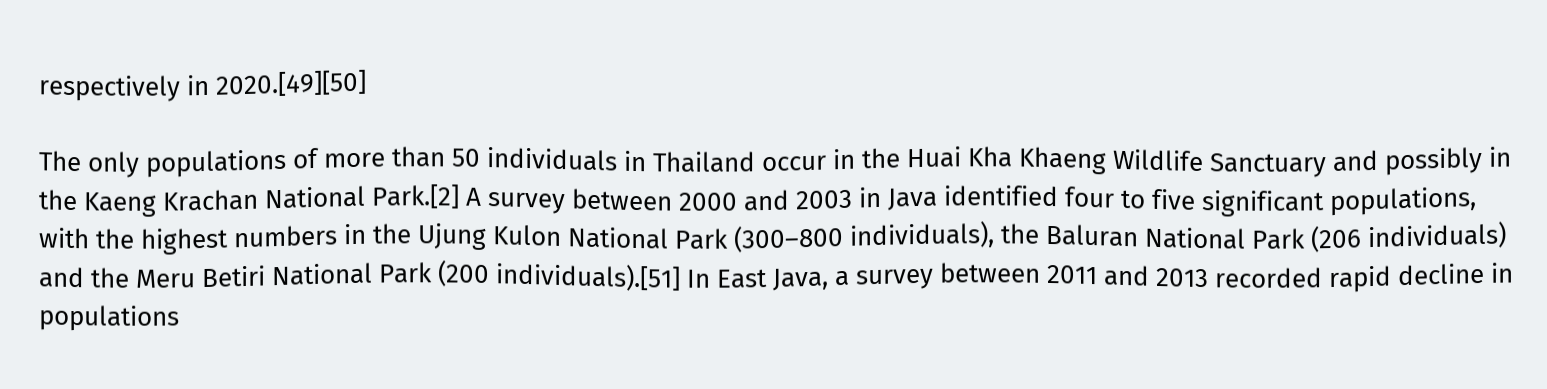respectively in 2020.[49][50]

The only populations of more than 50 individuals in Thailand occur in the Huai Kha Khaeng Wildlife Sanctuary and possibly in the Kaeng Krachan National Park.[2] A survey between 2000 and 2003 in Java identified four to five significant populations, with the highest numbers in the Ujung Kulon National Park (300–800 individuals), the Baluran National Park (206 individuals) and the Meru Betiri National Park (200 individuals).[51] In East Java, a survey between 2011 and 2013 recorded rapid decline in populations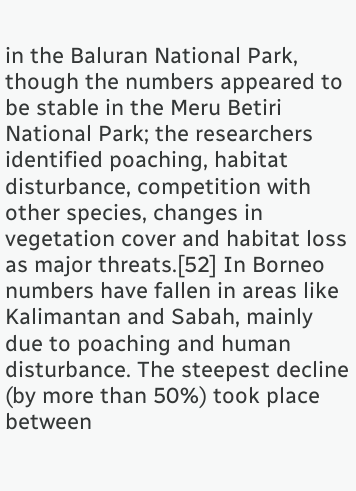in the Baluran National Park, though the numbers appeared to be stable in the Meru Betiri National Park; the researchers identified poaching, habitat disturbance, competition with other species, changes in vegetation cover and habitat loss as major threats.[52] In Borneo numbers have fallen in areas like Kalimantan and Sabah, mainly due to poaching and human disturbance. The steepest decline (by more than 50%) took place between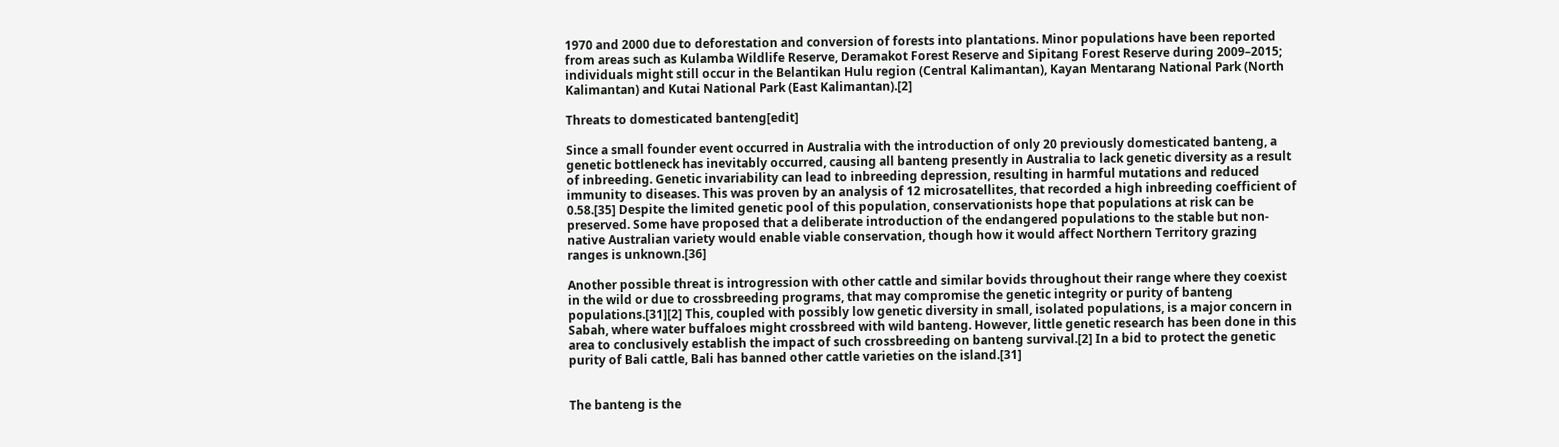1970 and 2000 due to deforestation and conversion of forests into plantations. Minor populations have been reported from areas such as Kulamba Wildlife Reserve, Deramakot Forest Reserve and Sipitang Forest Reserve during 2009–2015; individuals might still occur in the Belantikan Hulu region (Central Kalimantan), Kayan Mentarang National Park (North Kalimantan) and Kutai National Park (East Kalimantan).[2]

Threats to domesticated banteng[edit]

Since a small founder event occurred in Australia with the introduction of only 20 previously domesticated banteng, a genetic bottleneck has inevitably occurred, causing all banteng presently in Australia to lack genetic diversity as a result of inbreeding. Genetic invariability can lead to inbreeding depression, resulting in harmful mutations and reduced immunity to diseases. This was proven by an analysis of 12 microsatellites, that recorded a high inbreeding coefficient of 0.58.[35] Despite the limited genetic pool of this population, conservationists hope that populations at risk can be preserved. Some have proposed that a deliberate introduction of the endangered populations to the stable but non-native Australian variety would enable viable conservation, though how it would affect Northern Territory grazing ranges is unknown.[36]

Another possible threat is introgression with other cattle and similar bovids throughout their range where they coexist in the wild or due to crossbreeding programs, that may compromise the genetic integrity or purity of banteng populations.[31][2] This, coupled with possibly low genetic diversity in small, isolated populations, is a major concern in Sabah, where water buffaloes might crossbreed with wild banteng. However, little genetic research has been done in this area to conclusively establish the impact of such crossbreeding on banteng survival.[2] In a bid to protect the genetic purity of Bali cattle, Bali has banned other cattle varieties on the island.[31]


The banteng is the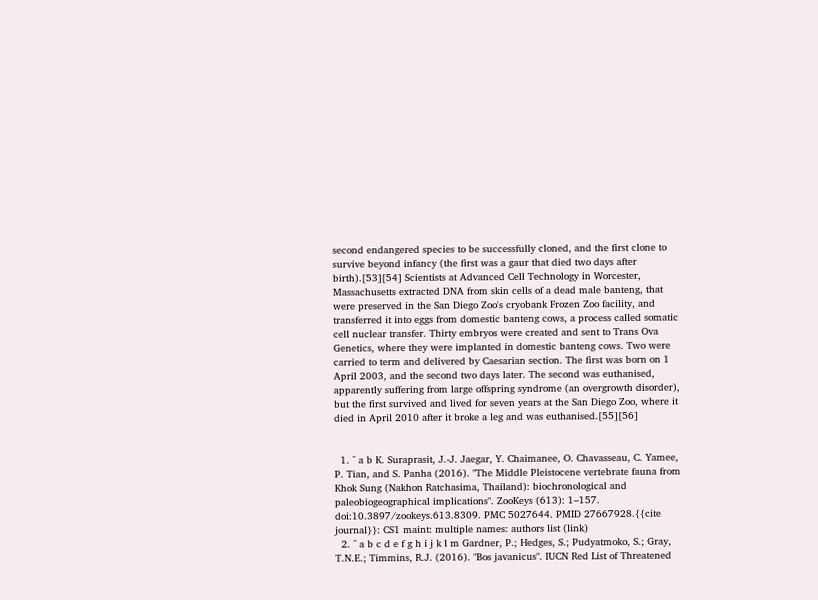second endangered species to be successfully cloned, and the first clone to survive beyond infancy (the first was a gaur that died two days after birth).[53][54] Scientists at Advanced Cell Technology in Worcester, Massachusetts extracted DNA from skin cells of a dead male banteng, that were preserved in the San Diego Zoo's cryobank Frozen Zoo facility, and transferred it into eggs from domestic banteng cows, a process called somatic cell nuclear transfer. Thirty embryos were created and sent to Trans Ova Genetics, where they were implanted in domestic banteng cows. Two were carried to term and delivered by Caesarian section. The first was born on 1 April 2003, and the second two days later. The second was euthanised, apparently suffering from large offspring syndrome (an overgrowth disorder), but the first survived and lived for seven years at the San Diego Zoo, where it died in April 2010 after it broke a leg and was euthanised.[55][56]


  1. ^ a b K. Suraprasit, J.-J. Jaegar, Y. Chaimanee, O. Chavasseau, C. Yamee, P. Tian, and S. Panha (2016). "The Middle Pleistocene vertebrate fauna from Khok Sung (Nakhon Ratchasima, Thailand): biochronological and paleobiogeographical implications". ZooKeys (613): 1–157. doi:10.3897/zookeys.613.8309. PMC 5027644. PMID 27667928.{{cite journal}}: CS1 maint: multiple names: authors list (link)
  2. ^ a b c d e f g h i j k l m Gardner, P.; Hedges, S.; Pudyatmoko, S.; Gray, T.N.E.; Timmins, R.J. (2016). "Bos javanicus". IUCN Red List of Threatened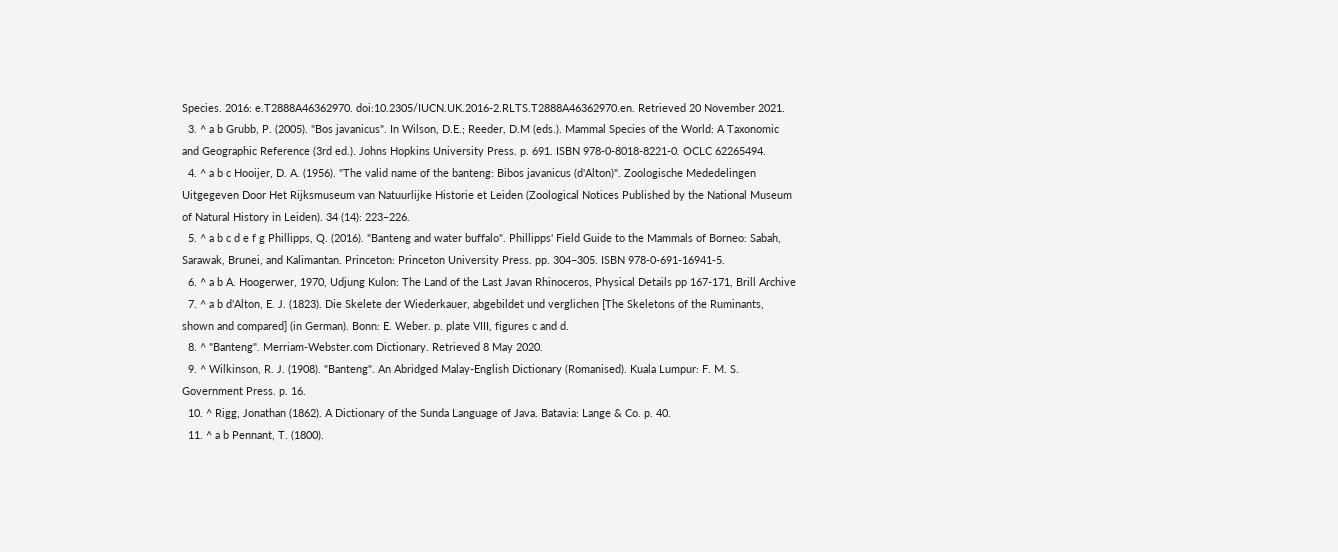Species. 2016: e.T2888A46362970. doi:10.2305/IUCN.UK.2016-2.RLTS.T2888A46362970.en. Retrieved 20 November 2021.
  3. ^ a b Grubb, P. (2005). "Bos javanicus". In Wilson, D.E.; Reeder, D.M (eds.). Mammal Species of the World: A Taxonomic and Geographic Reference (3rd ed.). Johns Hopkins University Press. p. 691. ISBN 978-0-8018-8221-0. OCLC 62265494.
  4. ^ a b c Hooijer, D. A. (1956). "The valid name of the banteng: Bibos javanicus (d'Alton)". Zoologische Mededelingen Uitgegeven Door Het Rijksmuseum van Natuurlijke Historie et Leiden (Zoological Notices Published by the National Museum of Natural History in Leiden). 34 (14): 223–226.
  5. ^ a b c d e f g Phillipps, Q. (2016). "Banteng and water buffalo". Phillipps' Field Guide to the Mammals of Borneo: Sabah, Sarawak, Brunei, and Kalimantan. Princeton: Princeton University Press. pp. 304–305. ISBN 978-0-691-16941-5.
  6. ^ a b A. Hoogerwer, 1970, Udjung Kulon: The Land of the Last Javan Rhinoceros, Physical Details pp 167-171, Brill Archive
  7. ^ a b d'Alton, E. J. (1823). Die Skelete der Wiederkauer, abgebildet und verglichen [The Skeletons of the Ruminants, shown and compared] (in German). Bonn: E. Weber. p. plate VIII, figures c and d.
  8. ^ "Banteng". Merriam-Webster.com Dictionary. Retrieved 8 May 2020.
  9. ^ Wilkinson, R. J. (1908). "Banteng". An Abridged Malay-English Dictionary (Romanised). Kuala Lumpur: F. M. S. Government Press. p. 16.
  10. ^ Rigg, Jonathan (1862). A Dictionary of the Sunda Language of Java. Batavia: Lange & Co. p. 40.
  11. ^ a b Pennant, T. (1800).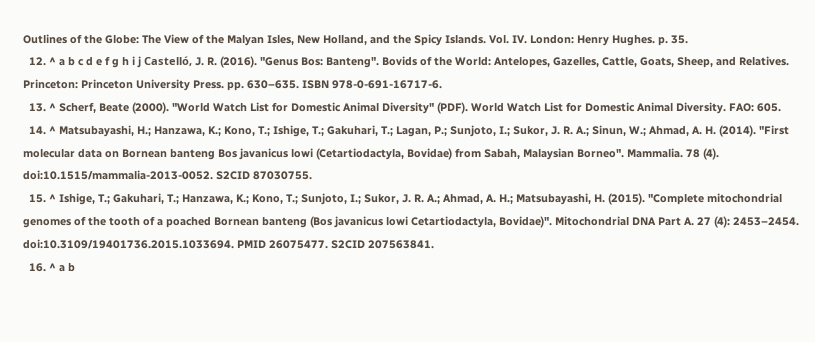Outlines of the Globe: The View of the Malyan Isles, New Holland, and the Spicy Islands. Vol. IV. London: Henry Hughes. p. 35.
  12. ^ a b c d e f g h i j Castelló, J. R. (2016). "Genus Bos: Banteng". Bovids of the World: Antelopes, Gazelles, Cattle, Goats, Sheep, and Relatives. Princeton: Princeton University Press. pp. 630–635. ISBN 978-0-691-16717-6.
  13. ^ Scherf, Beate (2000). "World Watch List for Domestic Animal Diversity" (PDF). World Watch List for Domestic Animal Diversity. FAO: 605.
  14. ^ Matsubayashi, H.; Hanzawa, K.; Kono, T.; Ishige, T.; Gakuhari, T.; Lagan, P.; Sunjoto, I.; Sukor, J. R. A.; Sinun, W.; Ahmad, A. H. (2014). "First molecular data on Bornean banteng Bos javanicus lowi (Cetartiodactyla, Bovidae) from Sabah, Malaysian Borneo". Mammalia. 78 (4). doi:10.1515/mammalia-2013-0052. S2CID 87030755.
  15. ^ Ishige, T.; Gakuhari, T.; Hanzawa, K.; Kono, T.; Sunjoto, I.; Sukor, J. R. A.; Ahmad, A. H.; Matsubayashi, H. (2015). "Complete mitochondrial genomes of the tooth of a poached Bornean banteng (Bos javanicus lowi Cetartiodactyla, Bovidae)". Mitochondrial DNA Part A. 27 (4): 2453–2454. doi:10.3109/19401736.2015.1033694. PMID 26075477. S2CID 207563841.
  16. ^ a b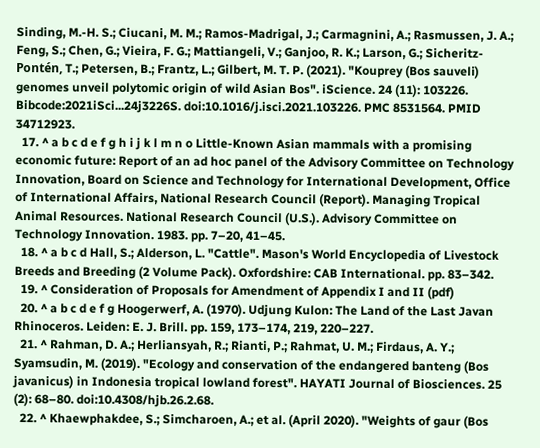Sinding, M.-H. S.; Ciucani, M. M.; Ramos-Madrigal, J.; Carmagnini, A.; Rasmussen, J. A.; Feng, S.; Chen, G.; Vieira, F. G.; Mattiangeli, V.; Ganjoo, R. K.; Larson, G.; Sicheritz-Pontén, T.; Petersen, B.; Frantz, L.; Gilbert, M. T. P. (2021). "Kouprey (Bos sauveli) genomes unveil polytomic origin of wild Asian Bos". iScience. 24 (11): 103226. Bibcode:2021iSci...24j3226S. doi:10.1016/j.isci.2021.103226. PMC 8531564. PMID 34712923.
  17. ^ a b c d e f g h i j k l m n o Little-Known Asian mammals with a promising economic future: Report of an ad hoc panel of the Advisory Committee on Technology Innovation, Board on Science and Technology for International Development, Office of International Affairs, National Research Council (Report). Managing Tropical Animal Resources. National Research Council (U.S.). Advisory Committee on Technology Innovation. 1983. pp. 7–20, 41–45.
  18. ^ a b c d Hall, S.; Alderson, L. "Cattle". Mason's World Encyclopedia of Livestock Breeds and Breeding (2 Volume Pack). Oxfordshire: CAB International. pp. 83–342.
  19. ^ Consideration of Proposals for Amendment of Appendix I and II (pdf)
  20. ^ a b c d e f g Hoogerwerf, A. (1970). Udjung Kulon: The Land of the Last Javan Rhinoceros. Leiden: E. J. Brill. pp. 159, 173–174, 219, 220–227.
  21. ^ Rahman, D. A.; Herliansyah, R.; Rianti, P.; Rahmat, U. M.; Firdaus, A. Y.; Syamsudin, M. (2019). "Ecology and conservation of the endangered banteng (Bos javanicus) in Indonesia tropical lowland forest". HAYATI Journal of Biosciences. 25 (2): 68–80. doi:10.4308/hjb.26.2.68.
  22. ^ Khaewphakdee, S.; Simcharoen, A.; et al. (April 2020). "Weights of gaur (Bos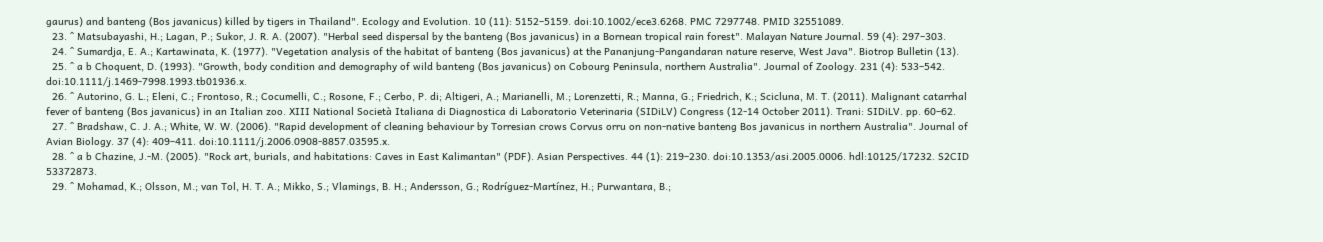gaurus) and banteng (Bos javanicus) killed by tigers in Thailand". Ecology and Evolution. 10 (11): 5152–5159. doi:10.1002/ece3.6268. PMC 7297748. PMID 32551089.
  23. ^ Matsubayashi, H.; Lagan, P.; Sukor, J. R. A. (2007). "Herbal seed dispersal by the banteng (Bos javanicus) in a Bornean tropical rain forest". Malayan Nature Journal. 59 (4): 297–303.
  24. ^ Sumardja, E. A.; Kartawinata, K. (1977). "Vegetation analysis of the habitat of banteng (Bos javanicus) at the Pananjung-Pangandaran nature reserve, West Java". Biotrop Bulletin (13).
  25. ^ a b Choquent, D. (1993). "Growth, body condition and demography of wild banteng (Bos javanicus) on Cobourg Peninsula, northern Australia". Journal of Zoology. 231 (4): 533–542. doi:10.1111/j.1469-7998.1993.tb01936.x.
  26. ^ Autorino, G. L.; Eleni, C.; Frontoso, R.; Cocumelli, C.; Rosone, F.; Cerbo, P. di; Altigeri, A.; Marianelli, M.; Lorenzetti, R.; Manna, G.; Friedrich, K.; Scicluna, M. T. (2011). Malignant catarrhal fever of banteng (Bos javanicus) in an Italian zoo. XIII National Società Italiana di Diagnostica di Laboratorio Veterinaria (SIDiLV) Congress (12-14 October 2011). Trani: SIDiLV. pp. 60–62.
  27. ^ Bradshaw, C. J. A.; White, W. W. (2006). "Rapid development of cleaning behaviour by Torresian crows Corvus orru on non-native banteng Bos javanicus in northern Australia". Journal of Avian Biology. 37 (4): 409–411. doi:10.1111/j.2006.0908-8857.03595.x.
  28. ^ a b Chazine, J.-M. (2005). "Rock art, burials, and habitations: Caves in East Kalimantan" (PDF). Asian Perspectives. 44 (1): 219–230. doi:10.1353/asi.2005.0006. hdl:10125/17232. S2CID 53372873.
  29. ^ Mohamad, K.; Olsson, M.; van Tol, H. T. A.; Mikko, S.; Vlamings, B. H.; Andersson, G.; Rodríguez-Martínez, H.; Purwantara, B.;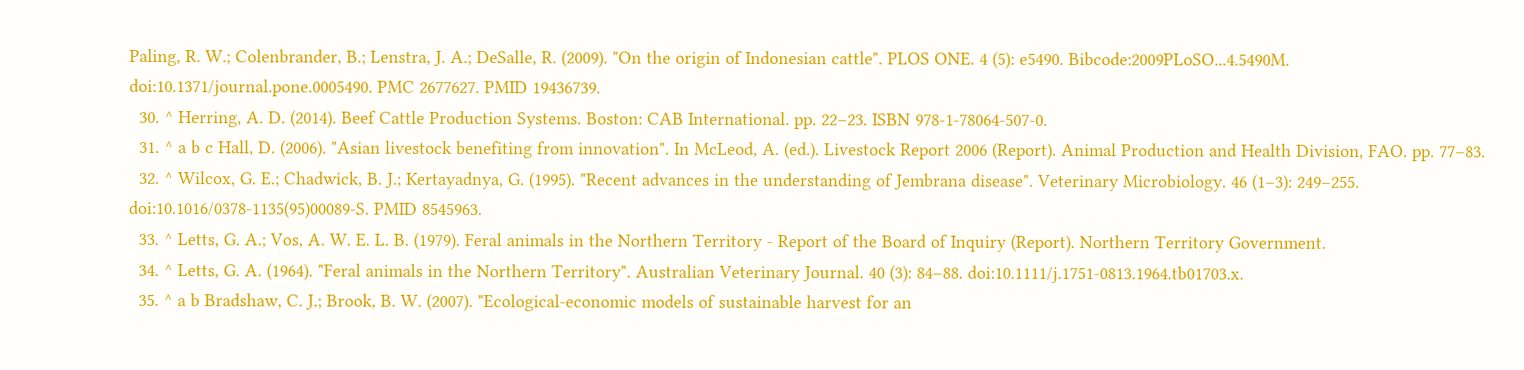Paling, R. W.; Colenbrander, B.; Lenstra, J. A.; DeSalle, R. (2009). "On the origin of Indonesian cattle". PLOS ONE. 4 (5): e5490. Bibcode:2009PLoSO...4.5490M. doi:10.1371/journal.pone.0005490. PMC 2677627. PMID 19436739.
  30. ^ Herring, A. D. (2014). Beef Cattle Production Systems. Boston: CAB International. pp. 22–23. ISBN 978-1-78064-507-0.
  31. ^ a b c Hall, D. (2006). "Asian livestock benefiting from innovation". In McLeod, A. (ed.). Livestock Report 2006 (Report). Animal Production and Health Division, FAO. pp. 77–83.
  32. ^ Wilcox, G. E.; Chadwick, B. J.; Kertayadnya, G. (1995). "Recent advances in the understanding of Jembrana disease". Veterinary Microbiology. 46 (1–3): 249–255. doi:10.1016/0378-1135(95)00089-S. PMID 8545963.
  33. ^ Letts, G. A.; Vos, A. W. E. L. B. (1979). Feral animals in the Northern Territory - Report of the Board of Inquiry (Report). Northern Territory Government.
  34. ^ Letts, G. A. (1964). "Feral animals in the Northern Territory". Australian Veterinary Journal. 40 (3): 84–88. doi:10.1111/j.1751-0813.1964.tb01703.x.
  35. ^ a b Bradshaw, C. J.; Brook, B. W. (2007). "Ecological-economic models of sustainable harvest for an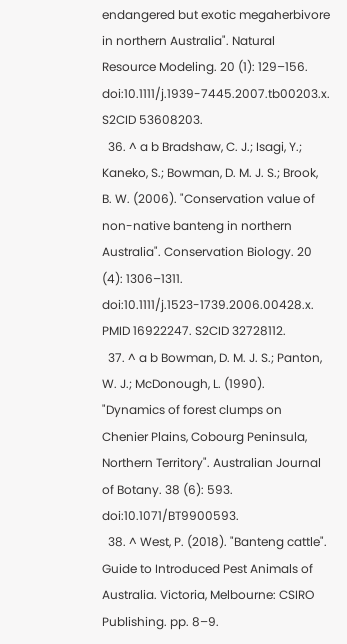endangered but exotic megaherbivore in northern Australia". Natural Resource Modeling. 20 (1): 129–156. doi:10.1111/j.1939-7445.2007.tb00203.x. S2CID 53608203.
  36. ^ a b Bradshaw, C. J.; Isagi, Y.; Kaneko, S.; Bowman, D. M. J. S.; Brook, B. W. (2006). "Conservation value of non-native banteng in northern Australia". Conservation Biology. 20 (4): 1306–1311. doi:10.1111/j.1523-1739.2006.00428.x. PMID 16922247. S2CID 32728112.
  37. ^ a b Bowman, D. M. J. S.; Panton, W. J.; McDonough, L. (1990). "Dynamics of forest clumps on Chenier Plains, Cobourg Peninsula, Northern Territory". Australian Journal of Botany. 38 (6): 593. doi:10.1071/BT9900593.
  38. ^ West, P. (2018). "Banteng cattle". Guide to Introduced Pest Animals of Australia. Victoria, Melbourne: CSIRO Publishing. pp. 8–9.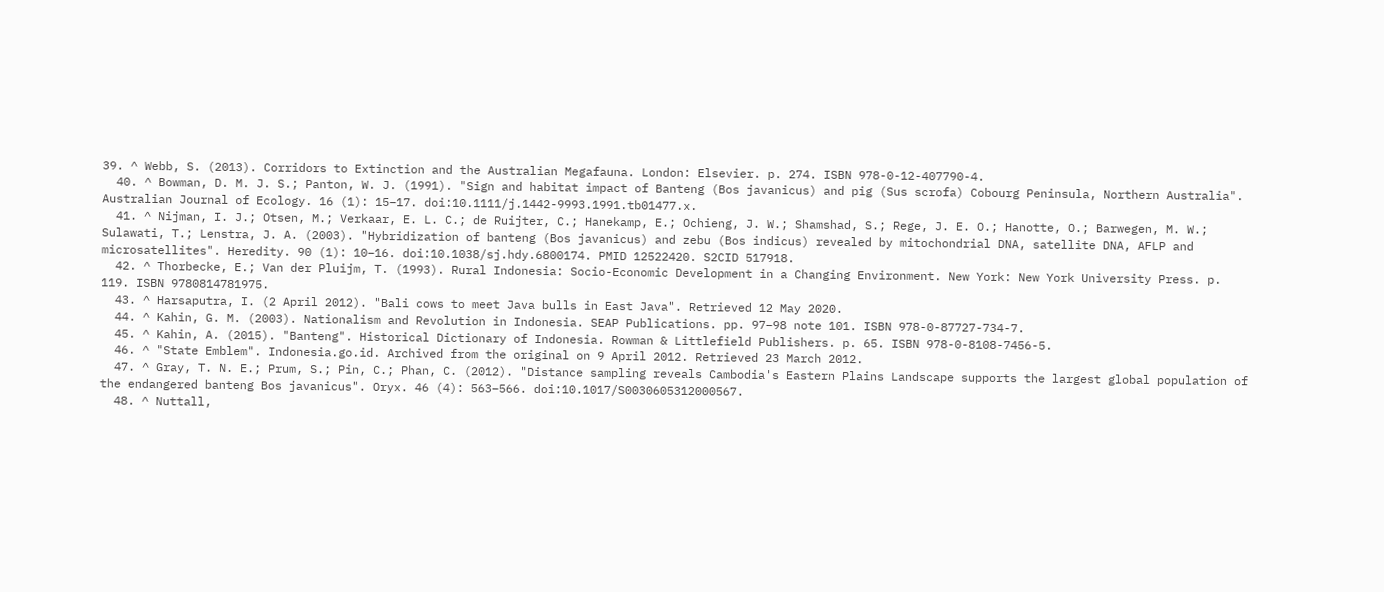39. ^ Webb, S. (2013). Corridors to Extinction and the Australian Megafauna. London: Elsevier. p. 274. ISBN 978-0-12-407790-4.
  40. ^ Bowman, D. M. J. S.; Panton, W. J. (1991). "Sign and habitat impact of Banteng (Bos javanicus) and pig (Sus scrofa) Cobourg Peninsula, Northern Australia". Australian Journal of Ecology. 16 (1): 15–17. doi:10.1111/j.1442-9993.1991.tb01477.x.
  41. ^ Nijman, I. J.; Otsen, M.; Verkaar, E. L. C.; de Ruijter, C.; Hanekamp, E.; Ochieng, J. W.; Shamshad, S.; Rege, J. E. O.; Hanotte, O.; Barwegen, M. W.; Sulawati, T.; Lenstra, J. A. (2003). "Hybridization of banteng (Bos javanicus) and zebu (Bos indicus) revealed by mitochondrial DNA, satellite DNA, AFLP and microsatellites". Heredity. 90 (1): 10–16. doi:10.1038/sj.hdy.6800174. PMID 12522420. S2CID 517918.
  42. ^ Thorbecke, E.; Van der Pluijm, T. (1993). Rural Indonesia: Socio-Economic Development in a Changing Environment. New York: New York University Press. p. 119. ISBN 9780814781975.
  43. ^ Harsaputra, I. (2 April 2012). "Bali cows to meet Java bulls in East Java". Retrieved 12 May 2020.
  44. ^ Kahin, G. M. (2003). Nationalism and Revolution in Indonesia. SEAP Publications. pp. 97–98 note 101. ISBN 978-0-87727-734-7.
  45. ^ Kahin, A. (2015). "Banteng". Historical Dictionary of Indonesia. Rowman & Littlefield Publishers. p. 65. ISBN 978-0-8108-7456-5.
  46. ^ "State Emblem". Indonesia.go.id. Archived from the original on 9 April 2012. Retrieved 23 March 2012.
  47. ^ Gray, T. N. E.; Prum, S.; Pin, C.; Phan, C. (2012). "Distance sampling reveals Cambodia's Eastern Plains Landscape supports the largest global population of the endangered banteng Bos javanicus". Oryx. 46 (4): 563–566. doi:10.1017/S0030605312000567.
  48. ^ Nuttall,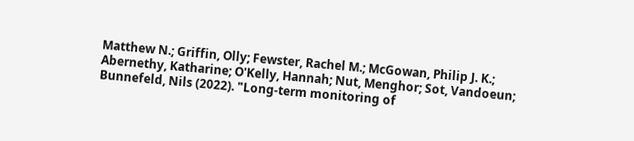Matthew N.; Griffin, Olly; Fewster, Rachel M.; McGowan, Philip J. K.; Abernethy, Katharine; O'Kelly, Hannah; Nut, Menghor; Sot, Vandoeun; Bunnefeld, Nils (2022). "Long-term monitoring of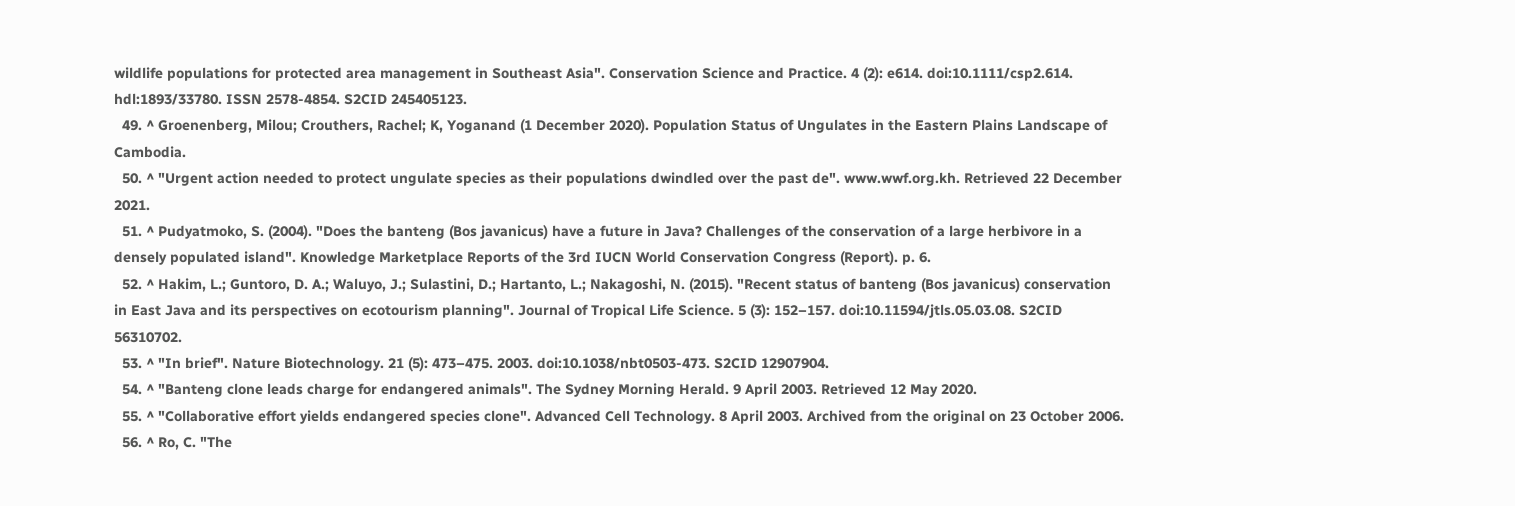wildlife populations for protected area management in Southeast Asia". Conservation Science and Practice. 4 (2): e614. doi:10.1111/csp2.614. hdl:1893/33780. ISSN 2578-4854. S2CID 245405123.
  49. ^ Groenenberg, Milou; Crouthers, Rachel; K, Yoganand (1 December 2020). Population Status of Ungulates in the Eastern Plains Landscape of Cambodia.
  50. ^ "Urgent action needed to protect ungulate species as their populations dwindled over the past de". www.wwf.org.kh. Retrieved 22 December 2021.
  51. ^ Pudyatmoko, S. (2004). "Does the banteng (Bos javanicus) have a future in Java? Challenges of the conservation of a large herbivore in a densely populated island". Knowledge Marketplace Reports of the 3rd IUCN World Conservation Congress (Report). p. 6.
  52. ^ Hakim, L.; Guntoro, D. A.; Waluyo, J.; Sulastini, D.; Hartanto, L.; Nakagoshi, N. (2015). "Recent status of banteng (Bos javanicus) conservation in East Java and its perspectives on ecotourism planning". Journal of Tropical Life Science. 5 (3): 152–157. doi:10.11594/jtls.05.03.08. S2CID 56310702.
  53. ^ "In brief". Nature Biotechnology. 21 (5): 473–475. 2003. doi:10.1038/nbt0503-473. S2CID 12907904.
  54. ^ "Banteng clone leads charge for endangered animals". The Sydney Morning Herald. 9 April 2003. Retrieved 12 May 2020.
  55. ^ "Collaborative effort yields endangered species clone". Advanced Cell Technology. 8 April 2003. Archived from the original on 23 October 2006.
  56. ^ Ro, C. "The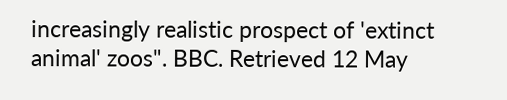increasingly realistic prospect of 'extinct animal' zoos". BBC. Retrieved 12 May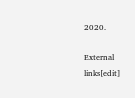2020.

External links[edit]